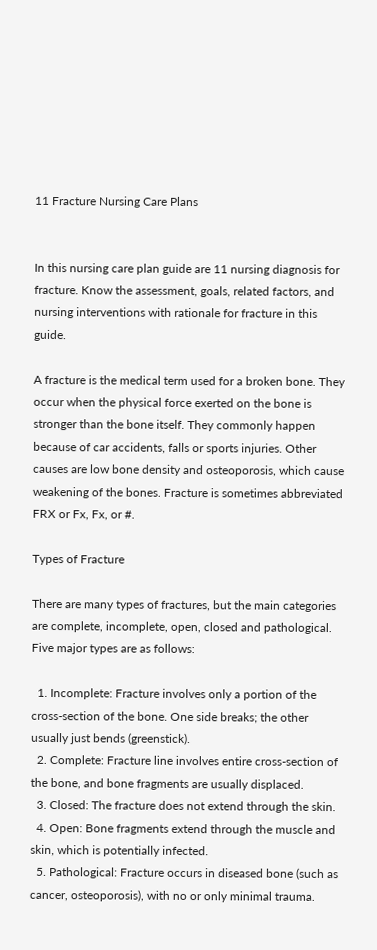11 Fracture Nursing Care Plans


In this nursing care plan guide are 11 nursing diagnosis for fracture. Know the assessment, goals, related factors, and nursing interventions with rationale for fracture in this guide.

A fracture is the medical term used for a broken bone. They occur when the physical force exerted on the bone is stronger than the bone itself. They commonly happen because of car accidents, falls or sports injuries. Other causes are low bone density and osteoporosis, which cause weakening of the bones. Fracture is sometimes abbreviated FRX or Fx, Fx, or #.

Types of Fracture

There are many types of fractures, but the main categories are complete, incomplete, open, closed and pathological. Five major types are as follows:

  1. Incomplete: Fracture involves only a portion of the cross-section of the bone. One side breaks; the other usually just bends (greenstick).
  2. Complete: Fracture line involves entire cross-section of the bone, and bone fragments are usually displaced.
  3. Closed: The fracture does not extend through the skin.
  4. Open: Bone fragments extend through the muscle and skin, which is potentially infected.
  5. Pathological: Fracture occurs in diseased bone (such as cancer, osteoporosis), with no or only minimal trauma.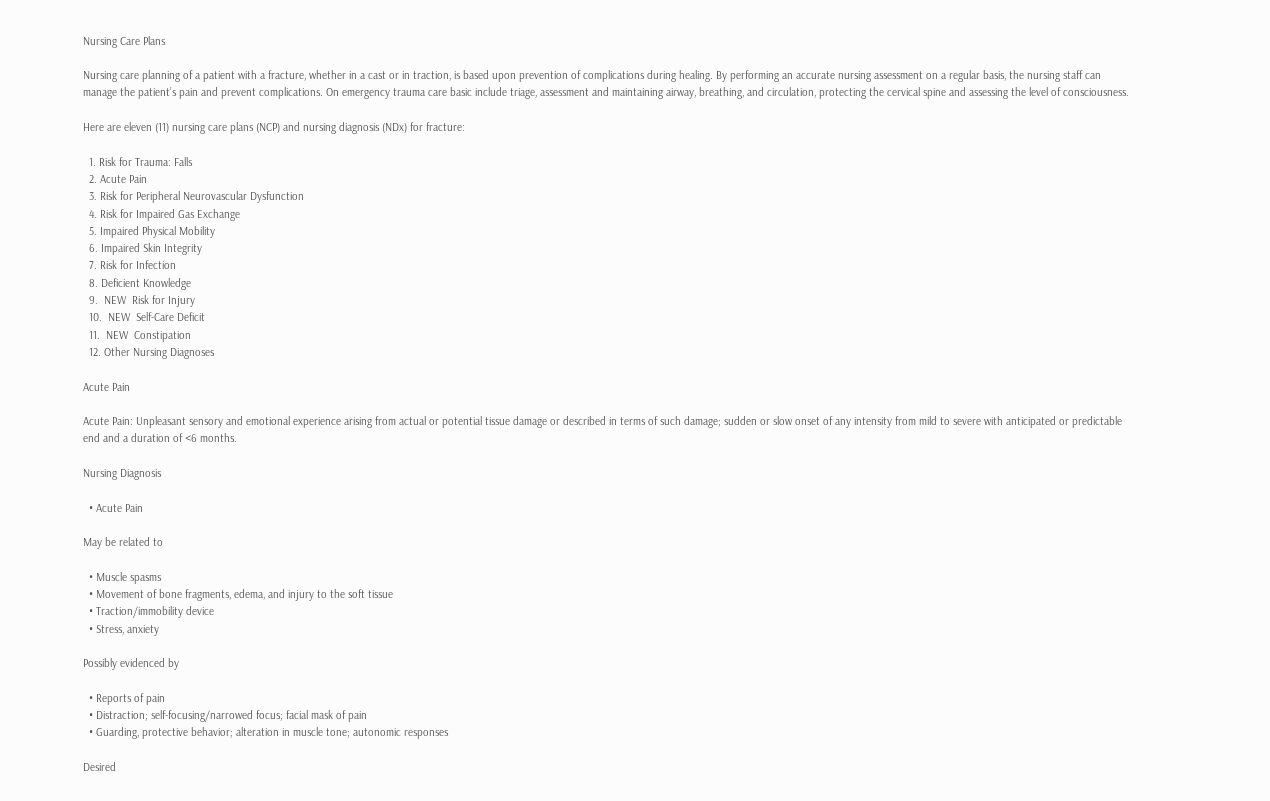Nursing Care Plans

Nursing care planning of a patient with a fracture, whether in a cast or in traction, is based upon prevention of complications during healing. By performing an accurate nursing assessment on a regular basis, the nursing staff can manage the patient’s pain and prevent complications. On emergency trauma care basic include triage, assessment and maintaining airway, breathing, and circulation, protecting the cervical spine and assessing the level of consciousness.

Here are eleven (11) nursing care plans (NCP) and nursing diagnosis (NDx) for fracture:

  1. Risk for Trauma: Falls
  2. Acute Pain
  3. Risk for Peripheral Neurovascular Dysfunction
  4. Risk for Impaired Gas Exchange
  5. Impaired Physical Mobility
  6. Impaired Skin Integrity
  7. Risk for Infection
  8. Deficient Knowledge
  9.  NEW  Risk for Injury
  10.  NEW  Self-Care Deficit
  11.  NEW  Constipation
  12. Other Nursing Diagnoses

Acute Pain

Acute Pain: Unpleasant sensory and emotional experience arising from actual or potential tissue damage or described in terms of such damage; sudden or slow onset of any intensity from mild to severe with anticipated or predictable end and a duration of <6 months.

Nursing Diagnosis

  • Acute Pain

May be related to

  • Muscle spasms
  • Movement of bone fragments, edema, and injury to the soft tissue
  • Traction/immobility device
  • Stress, anxiety

Possibly evidenced by

  • Reports of pain
  • Distraction; self-focusing/narrowed focus; facial mask of pain
  • Guarding, protective behavior; alteration in muscle tone; autonomic responses

Desired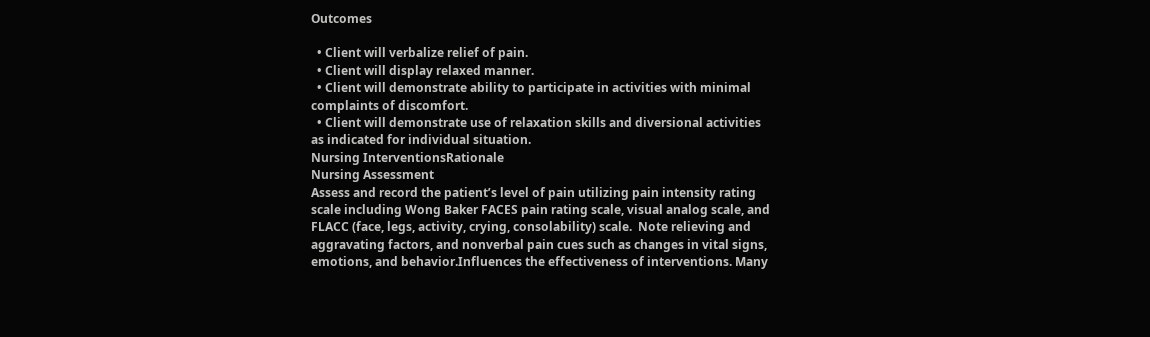Outcomes

  • Client will verbalize relief of pain.
  • Client will display relaxed manner.
  • Client will demonstrate ability to participate in activities with minimal complaints of discomfort.
  • Client will demonstrate use of relaxation skills and diversional activities as indicated for individual situation.
Nursing InterventionsRationale
Nursing Assessment
Assess and record the patient’s level of pain utilizing pain intensity rating scale including Wong Baker FACES pain rating scale, visual analog scale, and FLACC (face, legs, activity, crying, consolability) scale.  Note relieving and aggravating factors, and nonverbal pain cues such as changes in vital signs, emotions, and behavior.Influences the effectiveness of interventions. Many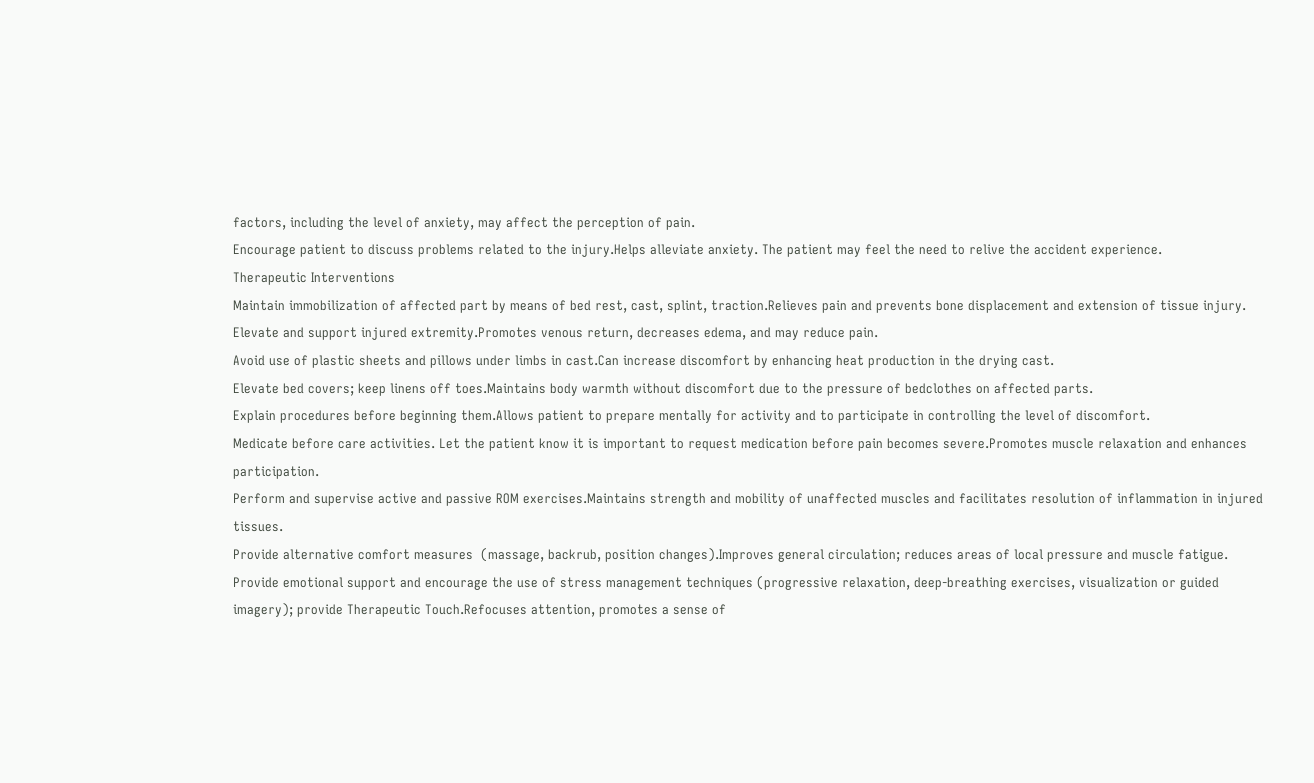factors, including the level of anxiety, may affect the perception of pain.
Encourage patient to discuss problems related to the injury.Helps alleviate anxiety. The patient may feel the need to relive the accident experience.
Therapeutic Interventions
Maintain immobilization of affected part by means of bed rest, cast, splint, traction.Relieves pain and prevents bone displacement and extension of tissue injury.
Elevate and support injured extremity.Promotes venous return, decreases edema, and may reduce pain.
Avoid use of plastic sheets and pillows under limbs in cast.Can increase discomfort by enhancing heat production in the drying cast.
Elevate bed covers; keep linens off toes.Maintains body warmth without discomfort due to the pressure of bedclothes on affected parts.
Explain procedures before beginning them.Allows patient to prepare mentally for activity and to participate in controlling the level of discomfort.
Medicate before care activities. Let the patient know it is important to request medication before pain becomes severe.Promotes muscle relaxation and enhances participation.
Perform and supervise active and passive ROM exercises.Maintains strength and mobility of unaffected muscles and facilitates resolution of inflammation in injured tissues.
Provide alternative comfort measures  (massage, backrub, position changes).Improves general circulation; reduces areas of local pressure and muscle fatigue.
Provide emotional support and encourage the use of stress management techniques (progressive relaxation, deep-breathing exercises, visualization or guided imagery); provide Therapeutic Touch.Refocuses attention, promotes a sense of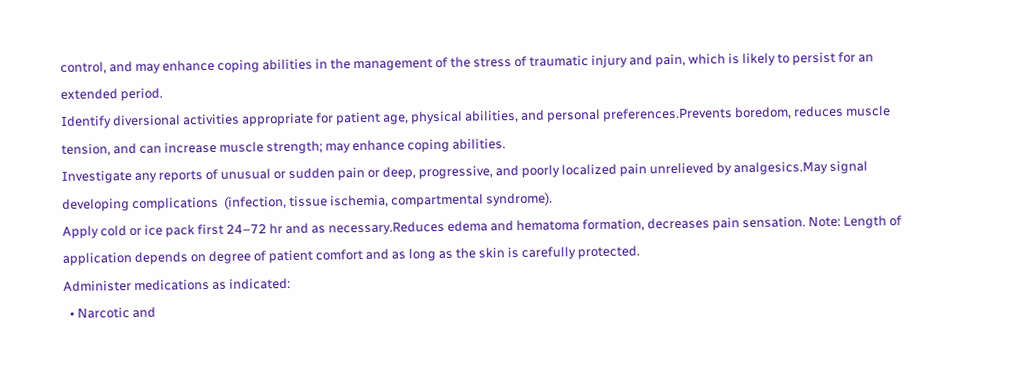control, and may enhance coping abilities in the management of the stress of traumatic injury and pain, which is likely to persist for an extended period.
Identify diversional activities appropriate for patient age, physical abilities, and personal preferences.Prevents boredom, reduces muscle tension, and can increase muscle strength; may enhance coping abilities.
Investigate any reports of unusual or sudden pain or deep, progressive, and poorly localized pain unrelieved by analgesics.May signal developing complications  (infection, tissue ischemia, compartmental syndrome).
Apply cold or ice pack first 24–72 hr and as necessary.Reduces edema and hematoma formation, decreases pain sensation. Note: Length of application depends on degree of patient comfort and as long as the skin is carefully protected.
Administer medications as indicated:
  • Narcotic and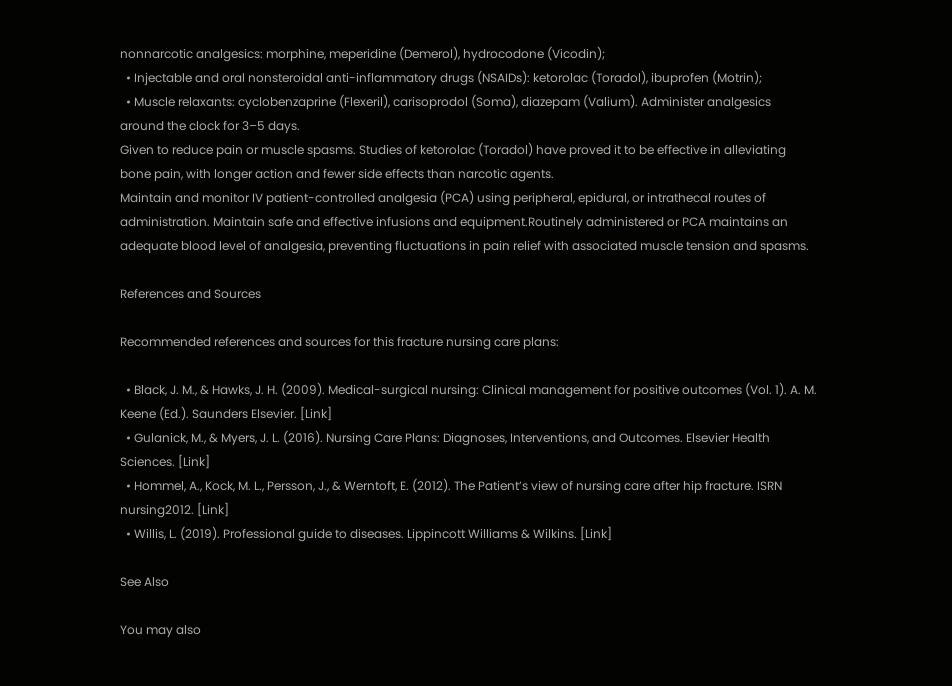nonnarcotic analgesics: morphine, meperidine (Demerol), hydrocodone (Vicodin);
  • Injectable and oral nonsteroidal anti-inflammatory drugs (NSAIDs): ketorolac (Toradol), ibuprofen (Motrin);
  • Muscle relaxants: cyclobenzaprine (Flexeril), carisoprodol (Soma), diazepam (Valium). Administer analgesics around the clock for 3–5 days.
Given to reduce pain or muscle spasms. Studies of ketorolac (Toradol) have proved it to be effective in alleviating bone pain, with longer action and fewer side effects than narcotic agents.
Maintain and monitor IV patient-controlled analgesia (PCA) using peripheral, epidural, or intrathecal routes of administration. Maintain safe and effective infusions and equipment.Routinely administered or PCA maintains an adequate blood level of analgesia, preventing fluctuations in pain relief with associated muscle tension and spasms.

References and Sources

Recommended references and sources for this fracture nursing care plans:

  • Black, J. M., & Hawks, J. H. (2009). Medical-surgical nursing: Clinical management for positive outcomes (Vol. 1). A. M. Keene (Ed.). Saunders Elsevier. [Link]
  • Gulanick, M., & Myers, J. L. (2016). Nursing Care Plans: Diagnoses, Interventions, and Outcomes. Elsevier Health Sciences. [Link]
  • Hommel, A., Kock, M. L., Persson, J., & Werntoft, E. (2012). The Patient’s view of nursing care after hip fracture. ISRN nursing2012. [Link]
  • Willis, L. (2019). Professional guide to diseases. Lippincott Williams & Wilkins. [Link]

See Also

You may also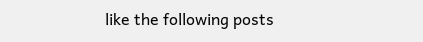like the following posts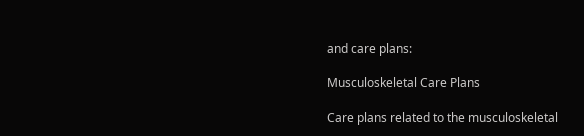and care plans:

Musculoskeletal Care Plans

Care plans related to the musculoskeletal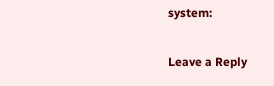system:


Leave a Reply